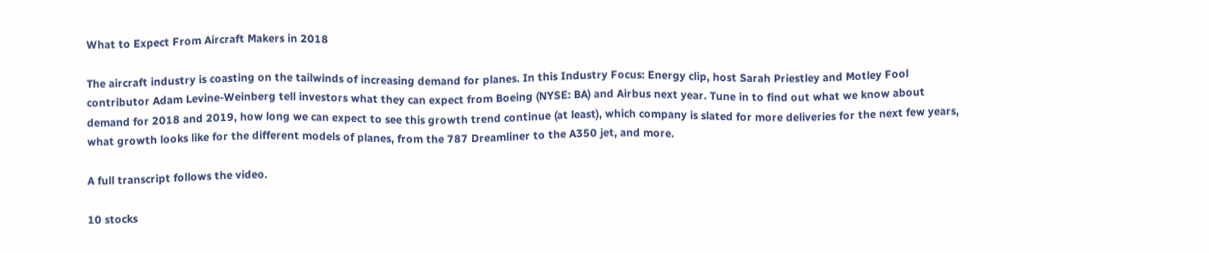What to Expect From Aircraft Makers in 2018

The aircraft industry is coasting on the tailwinds of increasing demand for planes. In this Industry Focus: Energy clip, host Sarah Priestley and Motley Fool contributor Adam Levine-Weinberg tell investors what they can expect from Boeing (NYSE: BA) and Airbus next year. Tune in to find out what we know about demand for 2018 and 2019, how long we can expect to see this growth trend continue (at least), which company is slated for more deliveries for the next few years, what growth looks like for the different models of planes, from the 787 Dreamliner to the A350 jet, and more.

A full transcript follows the video.

10 stocks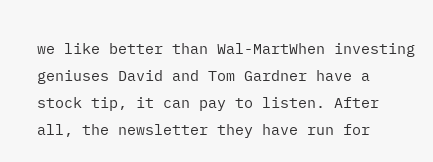we like better than Wal-MartWhen investing geniuses David and Tom Gardner have a stock tip, it can pay to listen. After all, the newsletter they have run for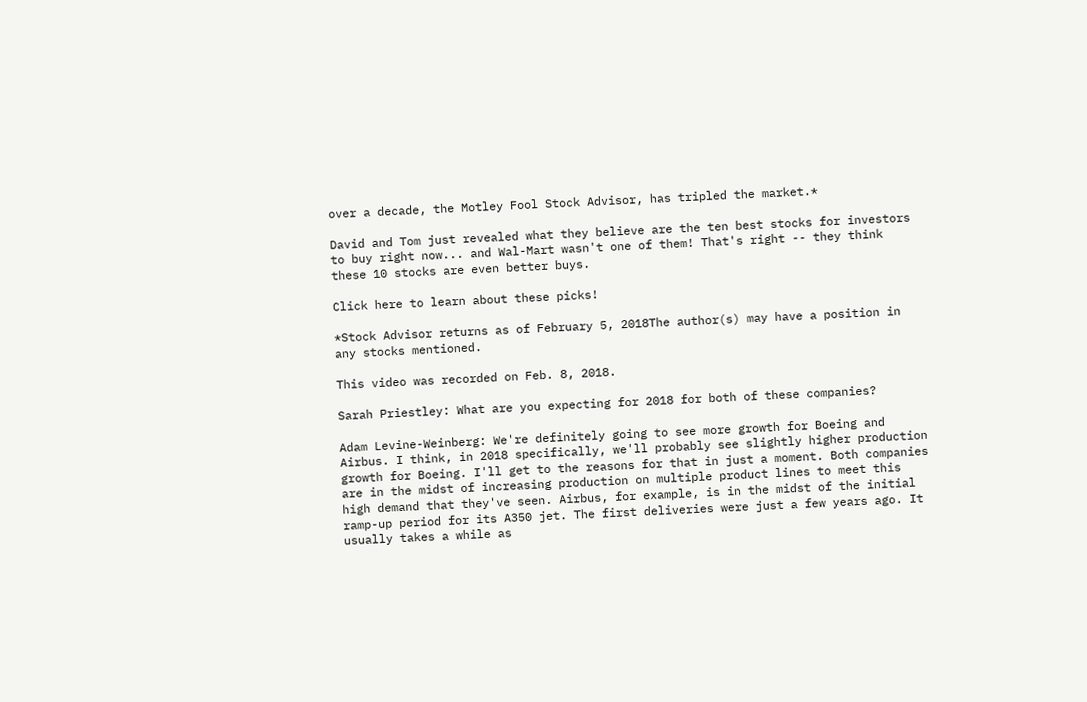over a decade, the Motley Fool Stock Advisor, has tripled the market.*

David and Tom just revealed what they believe are the ten best stocks for investors to buy right now... and Wal-Mart wasn't one of them! That's right -- they think these 10 stocks are even better buys.

Click here to learn about these picks!

*Stock Advisor returns as of February 5, 2018The author(s) may have a position in any stocks mentioned.

This video was recorded on Feb. 8, 2018.

Sarah Priestley: What are you expecting for 2018 for both of these companies?

Adam Levine-Weinberg: We're definitely going to see more growth for Boeing and Airbus. I think, in 2018 specifically, we'll probably see slightly higher production growth for Boeing. I'll get to the reasons for that in just a moment. Both companies are in the midst of increasing production on multiple product lines to meet this high demand that they've seen. Airbus, for example, is in the midst of the initial ramp-up period for its A350 jet. The first deliveries were just a few years ago. It usually takes a while as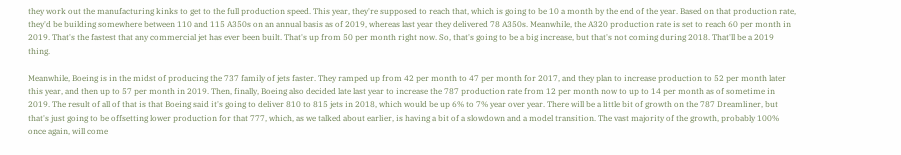they work out the manufacturing kinks to get to the full production speed. This year, they're supposed to reach that, which is going to be 10 a month by the end of the year. Based on that production rate, they'd be building somewhere between 110 and 115 A350s on an annual basis as of 2019, whereas last year they delivered 78 A350s. Meanwhile, the A320 production rate is set to reach 60 per month in 2019. That's the fastest that any commercial jet has ever been built. That's up from 50 per month right now. So, that's going to be a big increase, but that's not coming during 2018. That'll be a 2019 thing.

Meanwhile, Boeing is in the midst of producing the 737 family of jets faster. They ramped up from 42 per month to 47 per month for 2017, and they plan to increase production to 52 per month later this year, and then up to 57 per month in 2019. Then, finally, Boeing also decided late last year to increase the 787 production rate from 12 per month now to up to 14 per month as of sometime in 2019. The result of all of that is that Boeing said it's going to deliver 810 to 815 jets in 2018, which would be up 6% to 7% year over year. There will be a little bit of growth on the 787 Dreamliner, but that's just going to be offsetting lower production for that 777, which, as we talked about earlier, is having a bit of a slowdown and a model transition. The vast majority of the growth, probably 100% once again, will come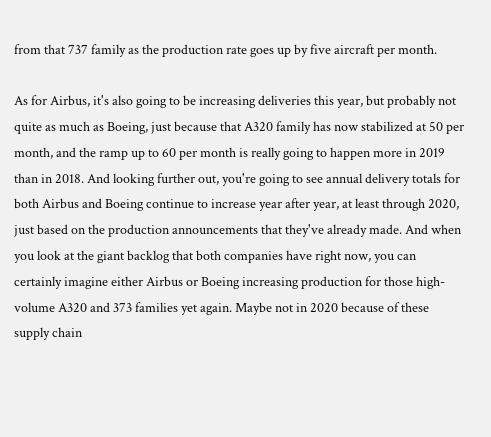from that 737 family as the production rate goes up by five aircraft per month.

As for Airbus, it's also going to be increasing deliveries this year, but probably not quite as much as Boeing, just because that A320 family has now stabilized at 50 per month, and the ramp up to 60 per month is really going to happen more in 2019 than in 2018. And looking further out, you're going to see annual delivery totals for both Airbus and Boeing continue to increase year after year, at least through 2020, just based on the production announcements that they've already made. And when you look at the giant backlog that both companies have right now, you can certainly imagine either Airbus or Boeing increasing production for those high-volume A320 and 373 families yet again. Maybe not in 2020 because of these supply chain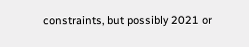constraints, but possibly 2021 or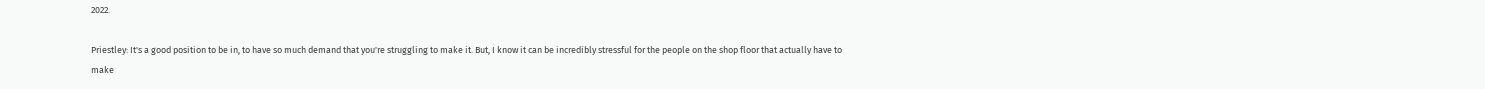2022.

Priestley: It's a good position to be in, to have so much demand that you're struggling to make it. But, I know it can be incredibly stressful for the people on the shop floor that actually have to make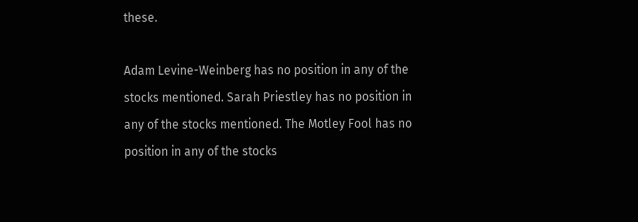these.

Adam Levine-Weinberg has no position in any of the stocks mentioned. Sarah Priestley has no position in any of the stocks mentioned. The Motley Fool has no position in any of the stocks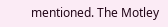mentioned. The Motley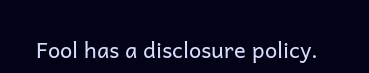Fool has a disclosure policy.